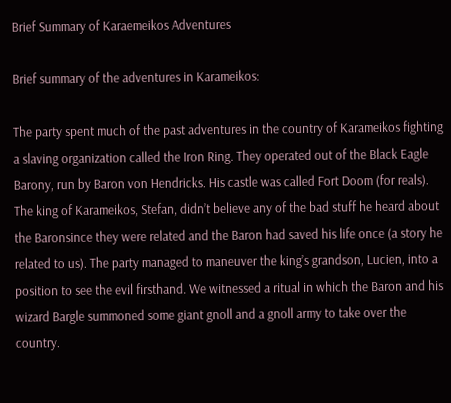Brief Summary of Karaemeikos Adventures

Brief summary of the adventures in Karameikos:

The party spent much of the past adventures in the country of Karameikos fighting a slaving organization called the Iron Ring. They operated out of the Black Eagle Barony, run by Baron von Hendricks. His castle was called Fort Doom (for reals). The king of Karameikos, Stefan, didn’t believe any of the bad stuff he heard about the Baronsince they were related and the Baron had saved his life once (a story he related to us). The party managed to maneuver the king’s grandson, Lucien, into a position to see the evil firsthand. We witnessed a ritual in which the Baron and his wizard Bargle summoned some giant gnoll and a gnoll army to take over the country.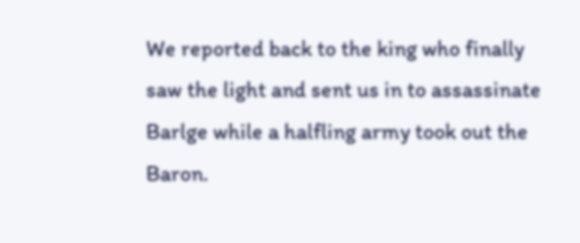We reported back to the king who finally saw the light and sent us in to assassinate Barlge while a halfling army took out the Baron.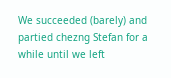We succeeded (barely) and partied chezng Stefan for a while until we left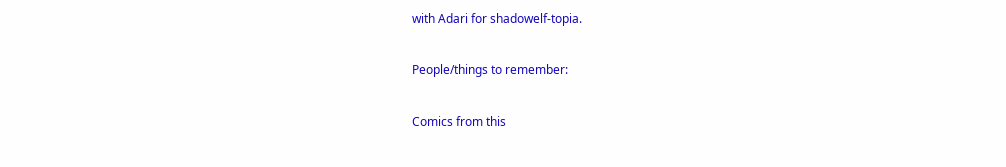with Adari for shadowelf-topia.

People/things to remember:

Comics from this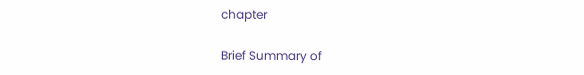chapter

Brief Summary of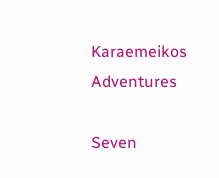Karaemeikos Adventures

Seven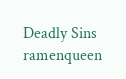Deadly Sins ramenqueen